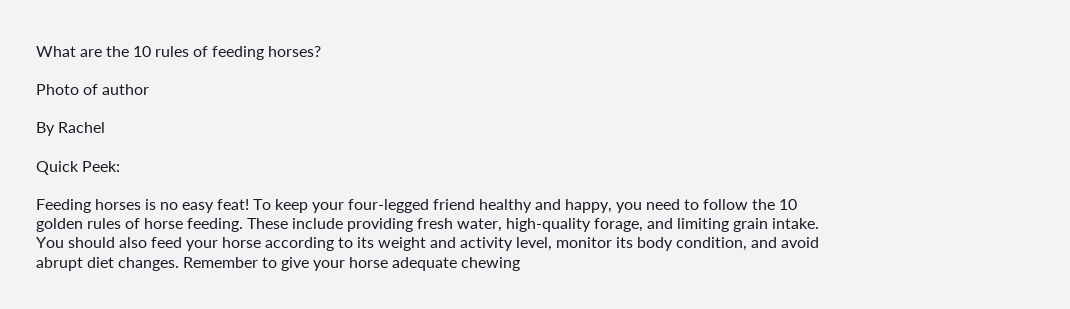What are the 10 rules of feeding horses?

Photo of author

By Rachel

Quick Peek:

Feeding horses is no easy feat! To keep your four-legged friend healthy and happy, you need to follow the 10 golden rules of horse feeding. These include providing fresh water, high-quality forage, and limiting grain intake. You should also feed your horse according to its weight and activity level, monitor its body condition, and avoid abrupt diet changes. Remember to give your horse adequate chewing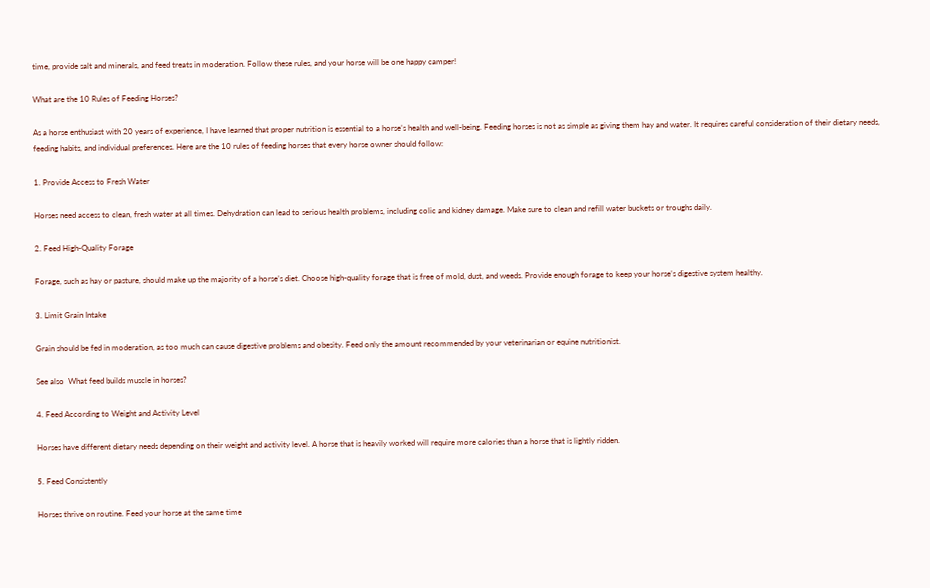time, provide salt and minerals, and feed treats in moderation. Follow these rules, and your horse will be one happy camper!

What are the 10 Rules of Feeding Horses?

As a horse enthusiast with 20 years of experience, I have learned that proper nutrition is essential to a horse’s health and well-being. Feeding horses is not as simple as giving them hay and water. It requires careful consideration of their dietary needs, feeding habits, and individual preferences. Here are the 10 rules of feeding horses that every horse owner should follow:

1. Provide Access to Fresh Water

Horses need access to clean, fresh water at all times. Dehydration can lead to serious health problems, including colic and kidney damage. Make sure to clean and refill water buckets or troughs daily.

2. Feed High-Quality Forage

Forage, such as hay or pasture, should make up the majority of a horse’s diet. Choose high-quality forage that is free of mold, dust, and weeds. Provide enough forage to keep your horse’s digestive system healthy.

3. Limit Grain Intake

Grain should be fed in moderation, as too much can cause digestive problems and obesity. Feed only the amount recommended by your veterinarian or equine nutritionist.

See also  What feed builds muscle in horses?

4. Feed According to Weight and Activity Level

Horses have different dietary needs depending on their weight and activity level. A horse that is heavily worked will require more calories than a horse that is lightly ridden.

5. Feed Consistently

Horses thrive on routine. Feed your horse at the same time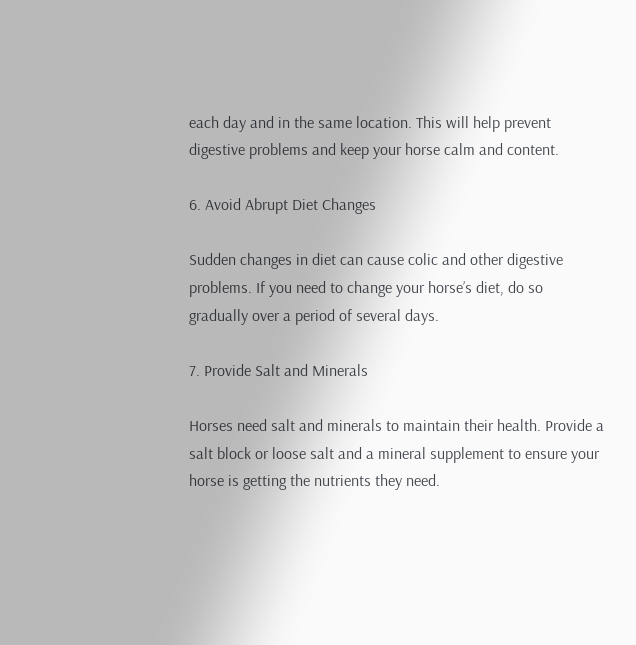each day and in the same location. This will help prevent digestive problems and keep your horse calm and content.

6. Avoid Abrupt Diet Changes

Sudden changes in diet can cause colic and other digestive problems. If you need to change your horse’s diet, do so gradually over a period of several days.

7. Provide Salt and Minerals

Horses need salt and minerals to maintain their health. Provide a salt block or loose salt and a mineral supplement to ensure your horse is getting the nutrients they need.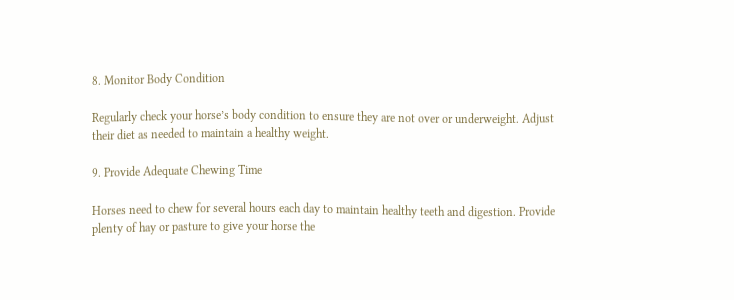8. Monitor Body Condition

Regularly check your horse’s body condition to ensure they are not over or underweight. Adjust their diet as needed to maintain a healthy weight.

9. Provide Adequate Chewing Time

Horses need to chew for several hours each day to maintain healthy teeth and digestion. Provide plenty of hay or pasture to give your horse the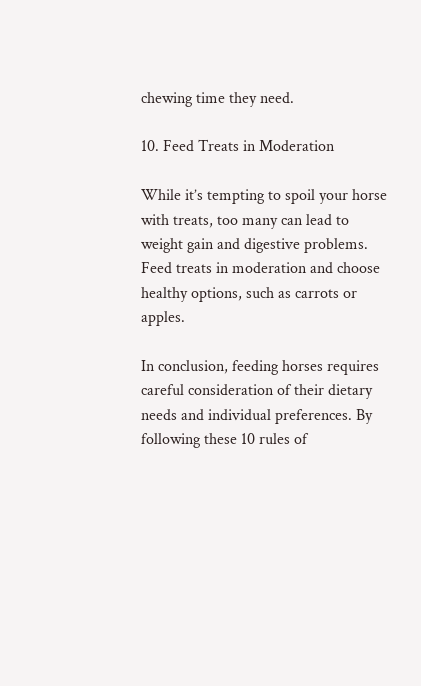chewing time they need.

10. Feed Treats in Moderation

While it’s tempting to spoil your horse with treats, too many can lead to weight gain and digestive problems. Feed treats in moderation and choose healthy options, such as carrots or apples.

In conclusion, feeding horses requires careful consideration of their dietary needs and individual preferences. By following these 10 rules of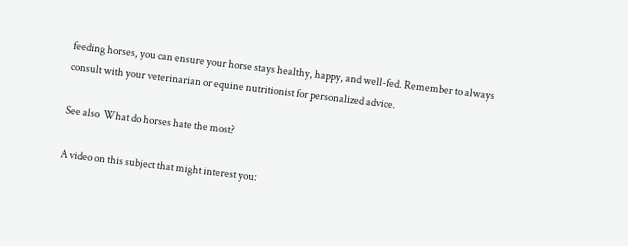feeding horses, you can ensure your horse stays healthy, happy, and well-fed. Remember to always consult with your veterinarian or equine nutritionist for personalized advice.

See also  What do horses hate the most?

A video on this subject that might interest you: